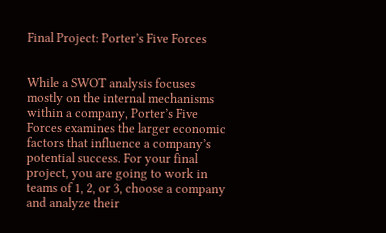Final Project: Porter’s Five Forces


While a SWOT analysis focuses mostly on the internal mechanisms within a company, Porter’s Five Forces examines the larger economic factors that influence a company’s potential success. For your final project, you are going to work in teams of 1, 2, or 3, choose a company and analyze their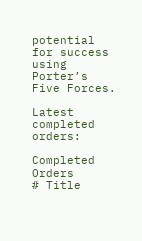potential for success using Porter’s Five Forces.

Latest completed orders:

Completed Orders
# Title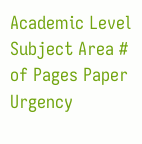Academic Level Subject Area # of Pages Paper Urgency